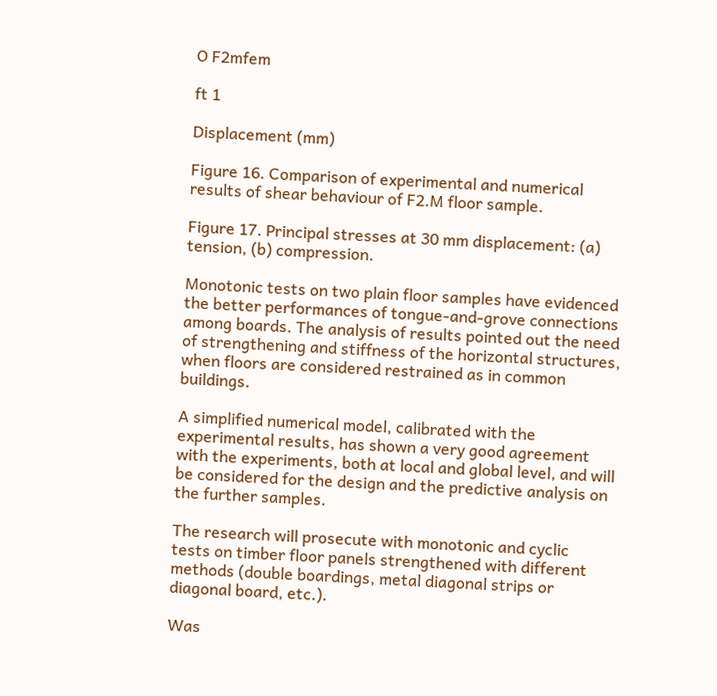O F2mfem

ft 1

Displacement (mm)

Figure 16. Comparison of experimental and numerical results of shear behaviour of F2.M floor sample.

Figure 17. Principal stresses at 30 mm displacement: (a) tension, (b) compression.

Monotonic tests on two plain floor samples have evidenced the better performances of tongue-and-grove connections among boards. The analysis of results pointed out the need of strengthening and stiffness of the horizontal structures, when floors are considered restrained as in common buildings.

A simplified numerical model, calibrated with the experimental results, has shown a very good agreement with the experiments, both at local and global level, and will be considered for the design and the predictive analysis on the further samples.

The research will prosecute with monotonic and cyclic tests on timber floor panels strengthened with different methods (double boardings, metal diagonal strips or diagonal board, etc.).

Was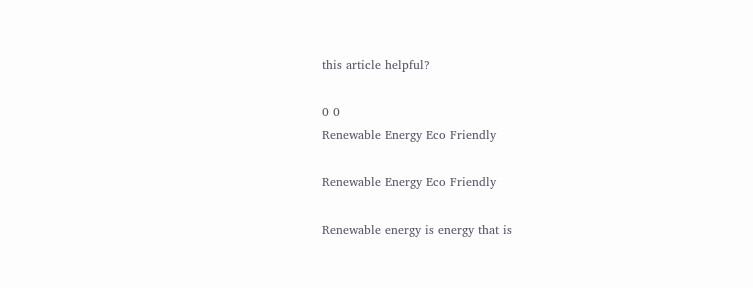this article helpful?

0 0
Renewable Energy Eco Friendly

Renewable Energy Eco Friendly

Renewable energy is energy that is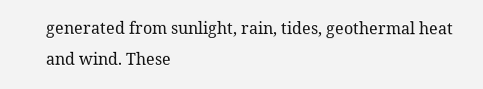generated from sunlight, rain, tides, geothermal heat and wind. These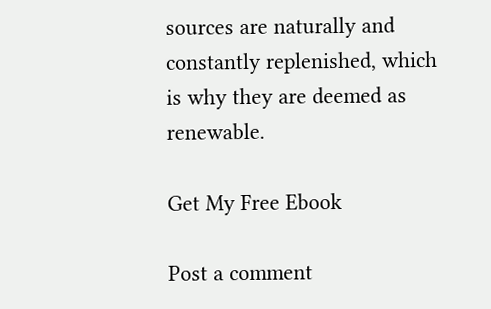sources are naturally and constantly replenished, which is why they are deemed as renewable.

Get My Free Ebook

Post a comment